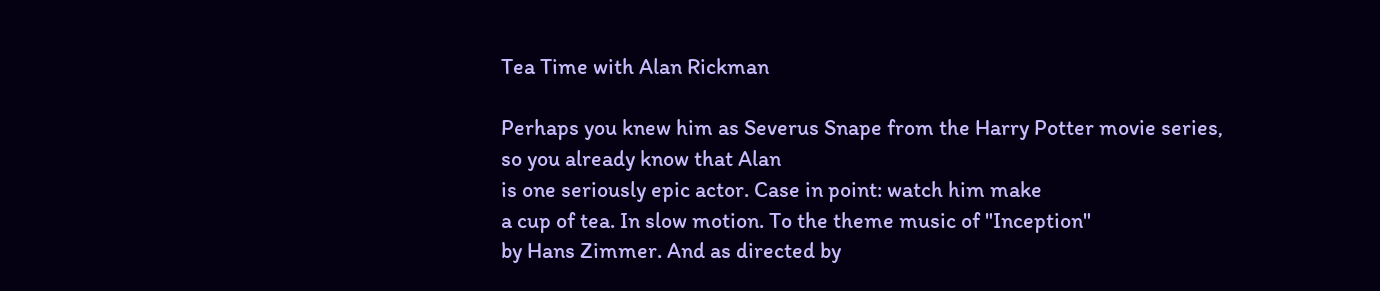Tea Time with Alan Rickman

Perhaps you knew him as Severus Snape from the Harry Potter movie series,
so you already know that Alan
is one seriously epic actor. Case in point: watch him make
a cup of tea. In slow motion. To the theme music of "Inception"
by Hans Zimmer. And as directed by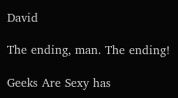David

The ending, man. The ending!

Geeks Are Sexy has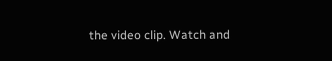the video clip. Watch and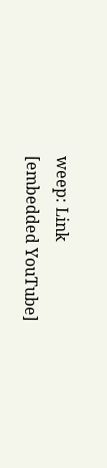weep: Link
[embedded YouTube]